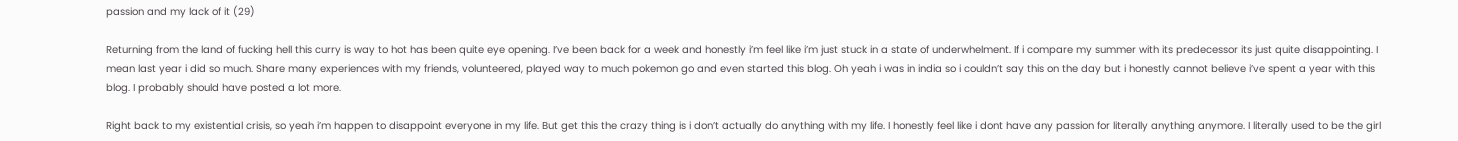passion and my lack of it (29)

Returning from the land of fucking hell this curry is way to hot has been quite eye opening. I’ve been back for a week and honestly i’m feel like i’m just stuck in a state of underwhelment. If i compare my summer with its predecessor its just quite disappointing. I mean last year i did so much. Share many experiences with my friends, volunteered, played way to much pokemon go and even started this blog. Oh yeah i was in india so i couldn’t say this on the day but i honestly cannot believe i’ve spent a year with this blog. I probably should have posted a lot more.

Right back to my existential crisis, so yeah i’m happen to disappoint everyone in my life. But get this the crazy thing is i don’t actually do anything with my life. I honestly feel like i dont have any passion for literally anything anymore. I literally used to be the girl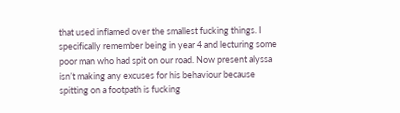that used inflamed over the smallest fucking things. I specifically remember being in year 4 and lecturing some poor man who had spit on our road. Now present alyssa isn’t making any excuses for his behaviour because spitting on a footpath is fucking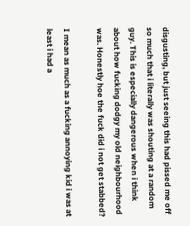disgusting, but just seeing this had pissed me off so much that i literally was shouting at a random guy. This is especially dangerous when i think about how fucking dodgy my old neighbourhood was. Honestly hoe the fuck did i not get stabbed?

I mean as much as a fucking annoying kid i was at least i had a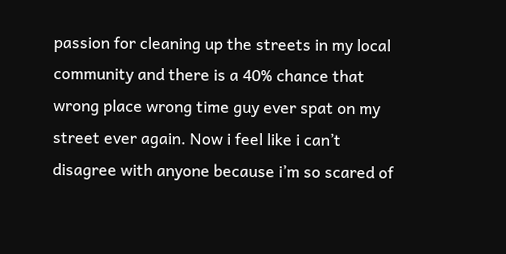passion for cleaning up the streets in my local community and there is a 40% chance that wrong place wrong time guy ever spat on my street ever again. Now i feel like i can’t disagree with anyone because i’m so scared of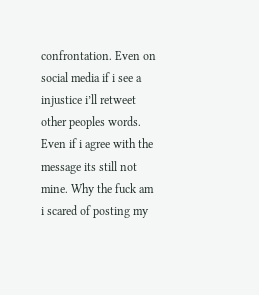confrontation. Even on social media if i see a injustice i’ll retweet other peoples words. Even if i agree with the message its still not mine. Why the fuck am i scared of posting my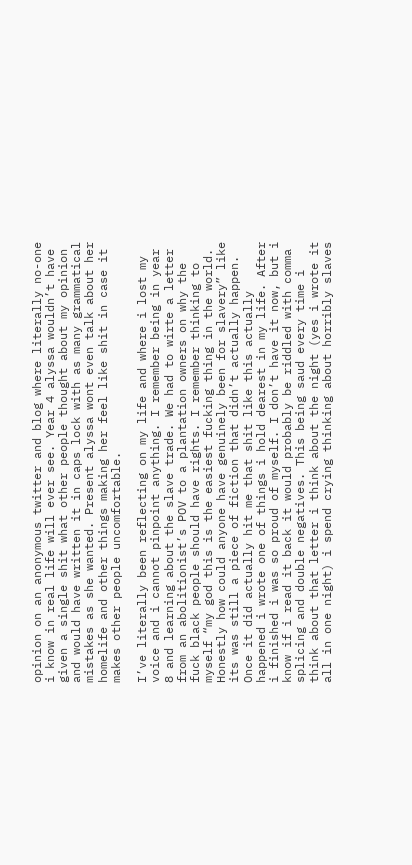opinion on an anonymous twitter and blog where literally no-one i know in real life will ever see. Year 4 alyssa wouldn’t have given a single shit what other people thought about my opinion and would have written it in caps lock with as many grammatical mistakes as she wanted. Present alyssa wont even talk about her homelife and other things making her feel like shit in case it makes other people uncomfortable.

I’ve literally been reflecting on my life and where i lost my voice and i cannot pinpoint anything. I remember being in year 8 and learning about the slave trade. We had to wirte a letter from an abolitionist’s POV to a plantation owners on why the fuck black people should have rights. I remember thinking to myself “my god this is the easiest fucking thing in the world. Honestly how could anyone have genuinely been for slavery” like its was still a piece of fiction that didn’t actually happen. Once it did actually hit me that shit like this actually happened i wrote one of things i hold dearest in my life. After i finished i was so proud of myself. I don’t have it now, but i know if i read it back it would probably be riddled with comma splicing and double negatives. This being saud every time i think about that letter i think about the night (yes i wrote it all in one night) i spend crying thinking about horribly slaves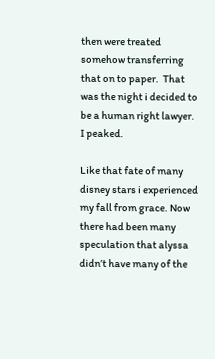then were treated somehow transferring that on to paper.  That was the night i decided to be a human right lawyer. I peaked.

Like that fate of many disney stars i experienced my fall from grace. Now there had been many speculation that alyssa didn’t have many of the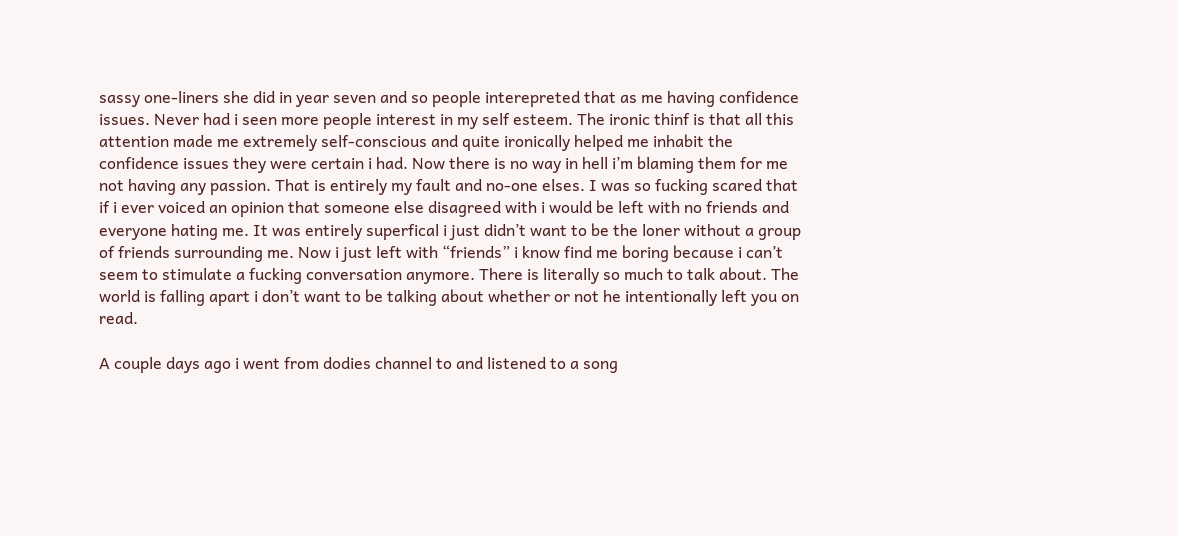sassy one-liners she did in year seven and so people interepreted that as me having confidence issues. Never had i seen more people interest in my self esteem. The ironic thinf is that all this attention made me extremely self-conscious and quite ironically helped me inhabit the confidence issues they were certain i had. Now there is no way in hell i’m blaming them for me not having any passion. That is entirely my fault and no-one elses. I was so fucking scared that if i ever voiced an opinion that someone else disagreed with i would be left with no friends and everyone hating me. It was entirely superfical i just didn’t want to be the loner without a group of friends surrounding me. Now i just left with “friends” i know find me boring because i can’t seem to stimulate a fucking conversation anymore. There is literally so much to talk about. The world is falling apart i don’t want to be talking about whether or not he intentionally left you on read.

A couple days ago i went from dodies channel to and listened to a song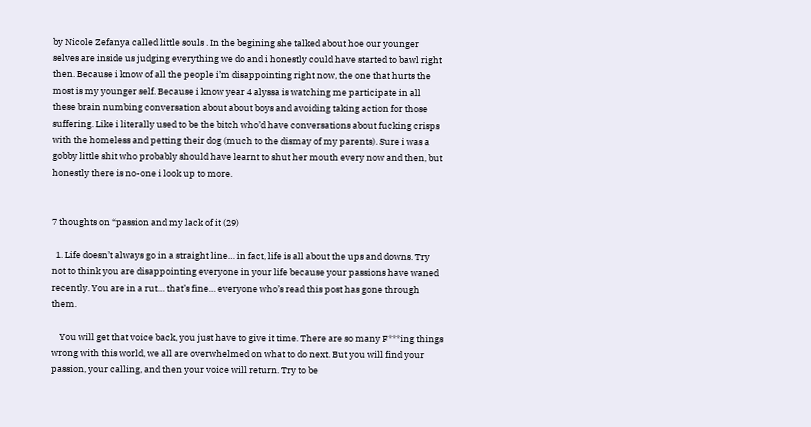by Nicole Zefanya called little souls . In the begining she talked about hoe our younger selves are inside us judging everything we do and i honestly could have started to bawl right then. Because i know of all the people i’m disappointing right now, the one that hurts the most is my younger self. Because i know year 4 alyssa is watching me participate in all these brain numbing conversation about about boys and avoiding taking action for those suffering. Like i literally used to be the bitch who’d have conversations about fucking crisps with the homeless and petting their dog (much to the dismay of my parents). Sure i was a gobby little shit who probably should have learnt to shut her mouth every now and then, but honestly there is no-one i look up to more.


7 thoughts on “passion and my lack of it (29)

  1. Life doesn’t always go in a straight line… in fact, life is all about the ups and downs. Try not to think you are disappointing everyone in your life because your passions have waned recently. You are in a rut… that’s fine… everyone who’s read this post has gone through them.

    You will get that voice back, you just have to give it time. There are so many F***ing things wrong with this world, we all are overwhelmed on what to do next. But you will find your passion, your calling, and then your voice will return. Try to be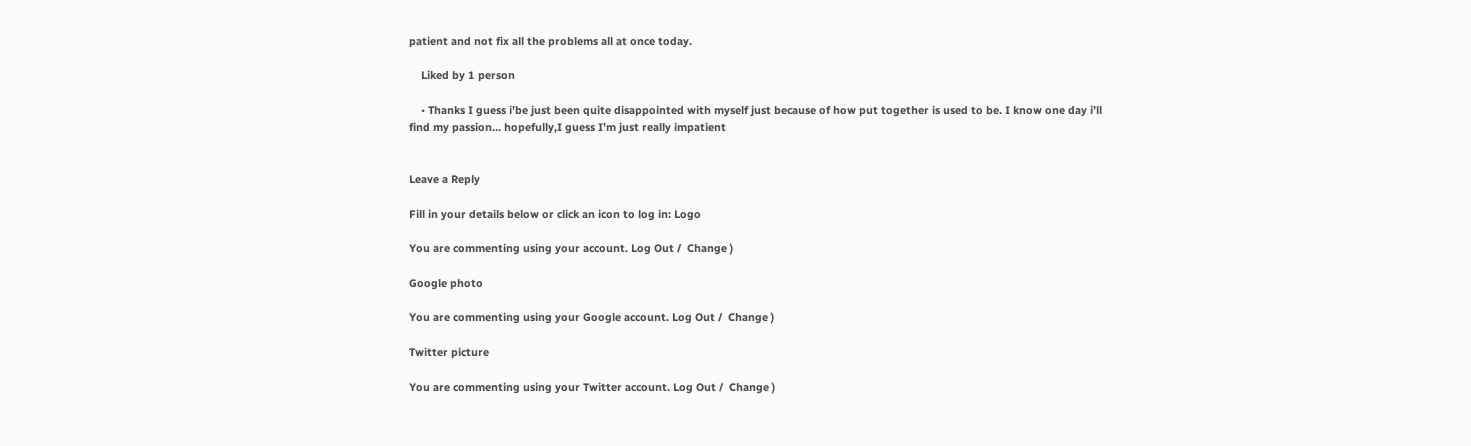patient and not fix all the problems all at once today.

    Liked by 1 person

    • Thanks I guess i’be just been quite disappointed with myself just because of how put together is used to be. I know one day i’ll find my passion… hopefully,I guess I’m just really impatient


Leave a Reply

Fill in your details below or click an icon to log in: Logo

You are commenting using your account. Log Out /  Change )

Google photo

You are commenting using your Google account. Log Out /  Change )

Twitter picture

You are commenting using your Twitter account. Log Out /  Change )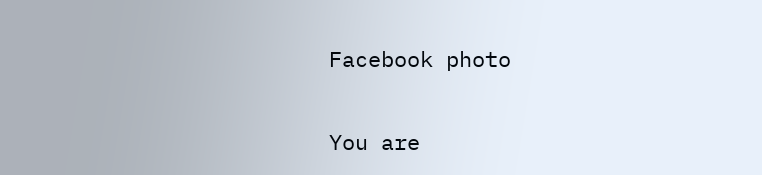Facebook photo

You are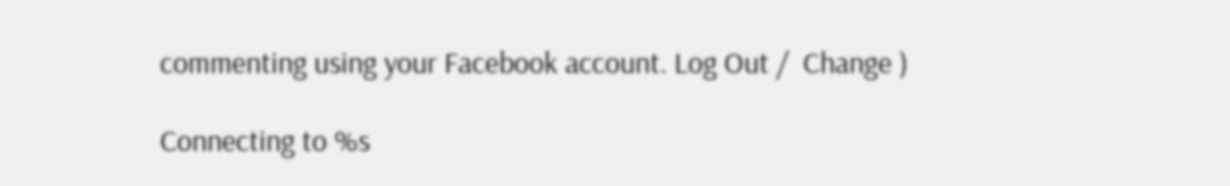commenting using your Facebook account. Log Out /  Change )

Connecting to %s